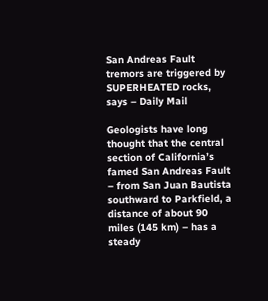San Andreas Fault tremors are triggered by SUPERHEATED rocks, says – Daily Mail

Geologists have long thought that the central section of California’s famed San Andreas Fault – from San Juan Bautista southward to Parkfield, a distance of about 90 miles (145 km) – has a steady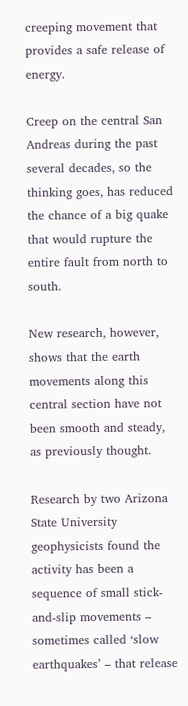creeping movement that provides a safe release of energy.

Creep on the central San Andreas during the past several decades, so the thinking goes, has reduced the chance of a big quake that would rupture the entire fault from north to south.

New research, however, shows that the earth movements along this central section have not been smooth and steady, as previously thought.

Research by two Arizona State University geophysicists found the activity has been a sequence of small stick-and-slip movements – sometimes called ‘slow earthquakes’ – that release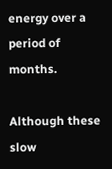energy over a period of months.

Although these slow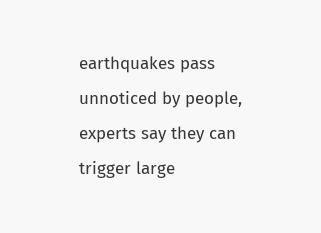earthquakes pass unnoticed by people, experts say they can trigger large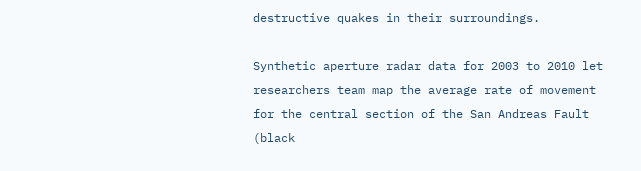destructive quakes in their surroundings.

Synthetic aperture radar data for 2003 to 2010 let researchers team map the average rate of movement for the central section of the San Andreas Fault (black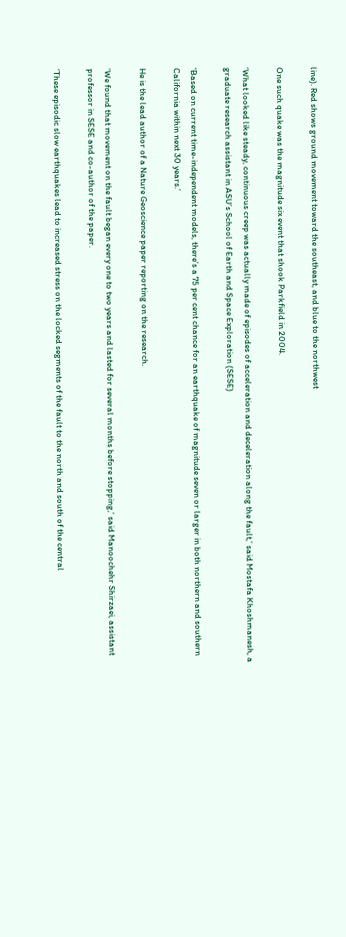line). Red shows ground movement toward the southeast, and blue to the northwest

One such quake was the magnitude six event that shook Parkfield in 2004.

‘What looked like steady, continuous creep was actually made of episodes of acceleration and deceleration along the fault,’ said Mostafa Khoshmanesh, a graduate research assistant in ASU’s School of Earth and Space Exploration (SESE)

‘Based on current time-independent models, there’s a 75 per cent chance for an earthquake of magnitude seven or larger in both northern and southern California within next 30 years.’

He is the lead author of a Nature Geoscience paper reporting on the research.

‘We found that movement on the fault began every one to two years and lasted for several months before stopping,’ said Manoochehr Shirzaei, assistant professor in SESE and co-author of the paper.

‘These episodic slow earthquakes lead to increased stress on the locked segments of the fault to the north and south of the central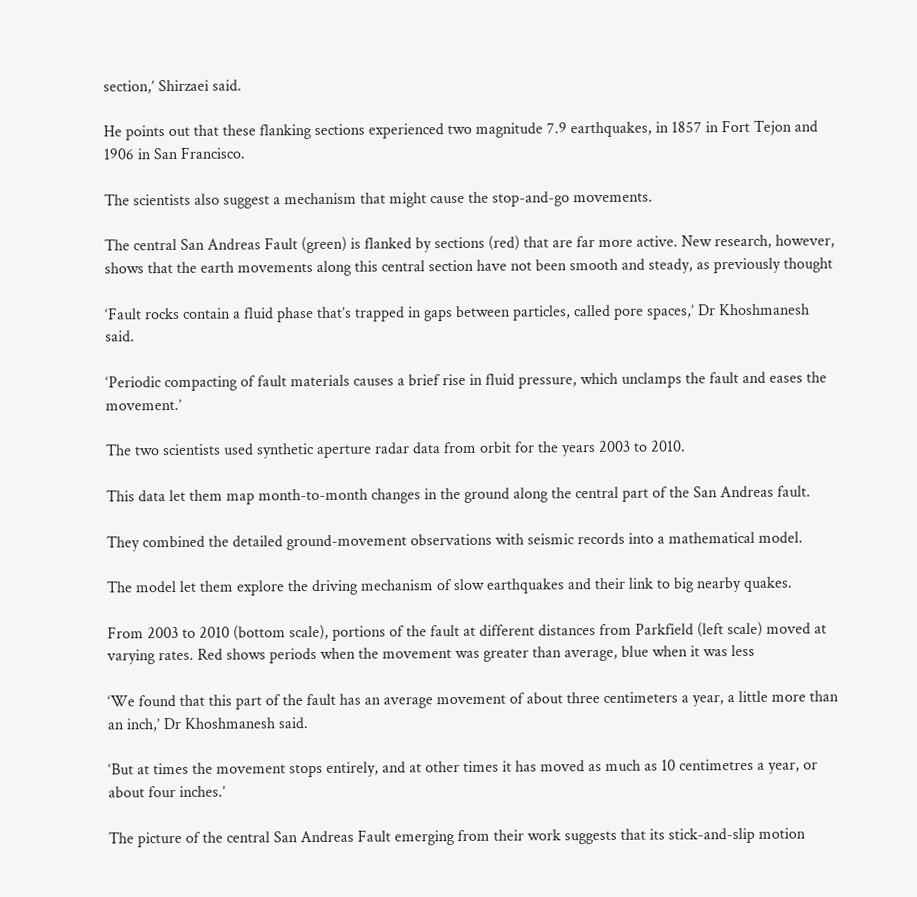section,’ Shirzaei said.

He points out that these flanking sections experienced two magnitude 7.9 earthquakes, in 1857 in Fort Tejon and 1906 in San Francisco.

The scientists also suggest a mechanism that might cause the stop-and-go movements.

The central San Andreas Fault (green) is flanked by sections (red) that are far more active. New research, however, shows that the earth movements along this central section have not been smooth and steady, as previously thought

‘Fault rocks contain a fluid phase that’s trapped in gaps between particles, called pore spaces,’ Dr Khoshmanesh said.

‘Periodic compacting of fault materials causes a brief rise in fluid pressure, which unclamps the fault and eases the movement.’

The two scientists used synthetic aperture radar data from orbit for the years 2003 to 2010.

This data let them map month-to-month changes in the ground along the central part of the San Andreas fault.

They combined the detailed ground-movement observations with seismic records into a mathematical model.

The model let them explore the driving mechanism of slow earthquakes and their link to big nearby quakes.

From 2003 to 2010 (bottom scale), portions of the fault at different distances from Parkfield (left scale) moved at varying rates. Red shows periods when the movement was greater than average, blue when it was less

‘We found that this part of the fault has an average movement of about three centimeters a year, a little more than an inch,’ Dr Khoshmanesh said.

‘But at times the movement stops entirely, and at other times it has moved as much as 10 centimetres a year, or about four inches.’

The picture of the central San Andreas Fault emerging from their work suggests that its stick-and-slip motion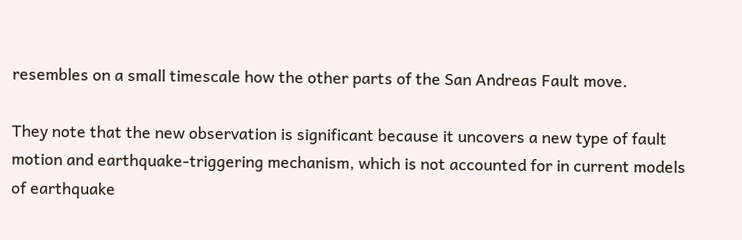resembles on a small timescale how the other parts of the San Andreas Fault move.

They note that the new observation is significant because it uncovers a new type of fault motion and earthquake-triggering mechanism, which is not accounted for in current models of earthquake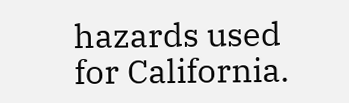hazards used for California.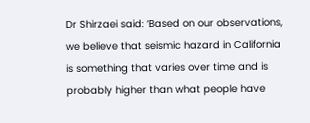Dr Shirzaei said: ‘Based on our observations, we believe that seismic hazard in California is something that varies over time and is probably higher than what people have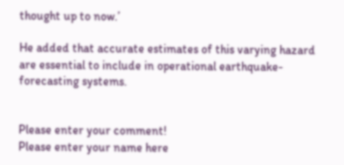thought up to now.’

He added that accurate estimates of this varying hazard are essential to include in operational earthquake-forecasting systems.


Please enter your comment!
Please enter your name here